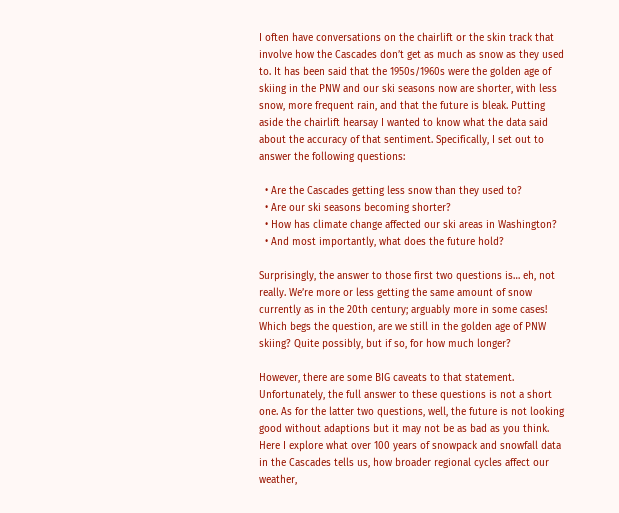I often have conversations on the chairlift or the skin track that involve how the Cascades don’t get as much as snow as they used to. It has been said that the 1950s/1960s were the golden age of skiing in the PNW and our ski seasons now are shorter, with less snow, more frequent rain, and that the future is bleak. Putting aside the chairlift hearsay I wanted to know what the data said about the accuracy of that sentiment. Specifically, I set out to answer the following questions:

  • Are the Cascades getting less snow than they used to?
  • Are our ski seasons becoming shorter?
  • How has climate change affected our ski areas in Washington?
  • And most importantly, what does the future hold?

Surprisingly, the answer to those first two questions is… eh, not really. We’re more or less getting the same amount of snow currently as in the 20th century; arguably more in some cases! Which begs the question, are we still in the golden age of PNW skiing? Quite possibly, but if so, for how much longer?

However, there are some BIG caveats to that statement. Unfortunately, the full answer to these questions is not a short one. As for the latter two questions, well, the future is not looking good without adaptions but it may not be as bad as you think. Here I explore what over 100 years of snowpack and snowfall data in the Cascades tells us, how broader regional cycles affect our weather,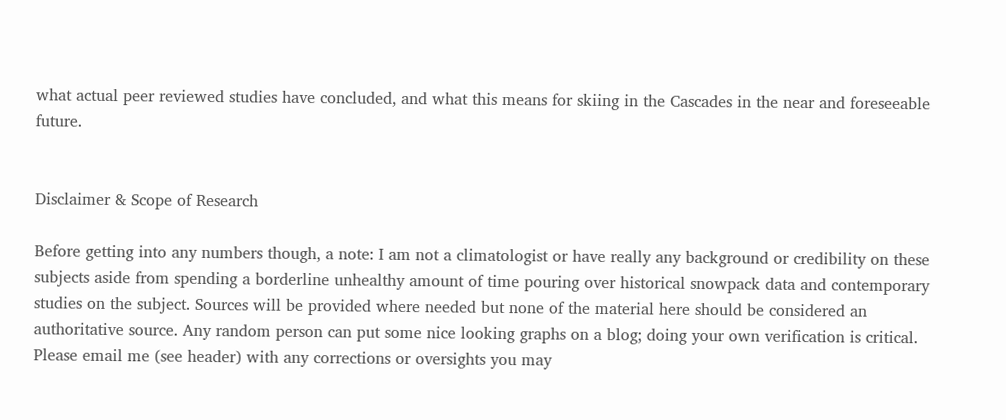what actual peer reviewed studies have concluded, and what this means for skiing in the Cascades in the near and foreseeable future.


Disclaimer & Scope of Research

Before getting into any numbers though, a note: I am not a climatologist or have really any background or credibility on these subjects aside from spending a borderline unhealthy amount of time pouring over historical snowpack data and contemporary studies on the subject. Sources will be provided where needed but none of the material here should be considered an authoritative source. Any random person can put some nice looking graphs on a blog; doing your own verification is critical. Please email me (see header) with any corrections or oversights you may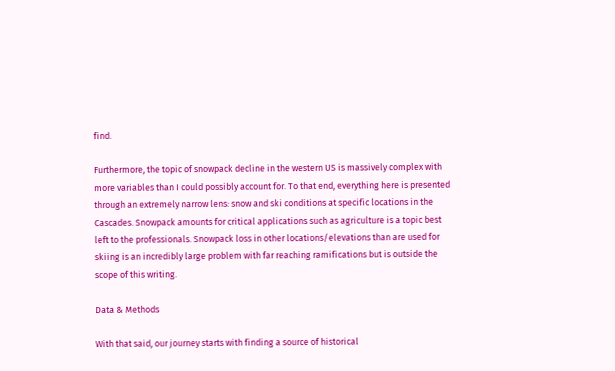find.

Furthermore, the topic of snowpack decline in the western US is massively complex with more variables than I could possibly account for. To that end, everything here is presented through an extremely narrow lens: snow and ski conditions at specific locations in the Cascades. Snowpack amounts for critical applications such as agriculture is a topic best left to the professionals. Snowpack loss in other locations/elevations than are used for skiing is an incredibly large problem with far reaching ramifications but is outside the scope of this writing.

Data & Methods

With that said, our journey starts with finding a source of historical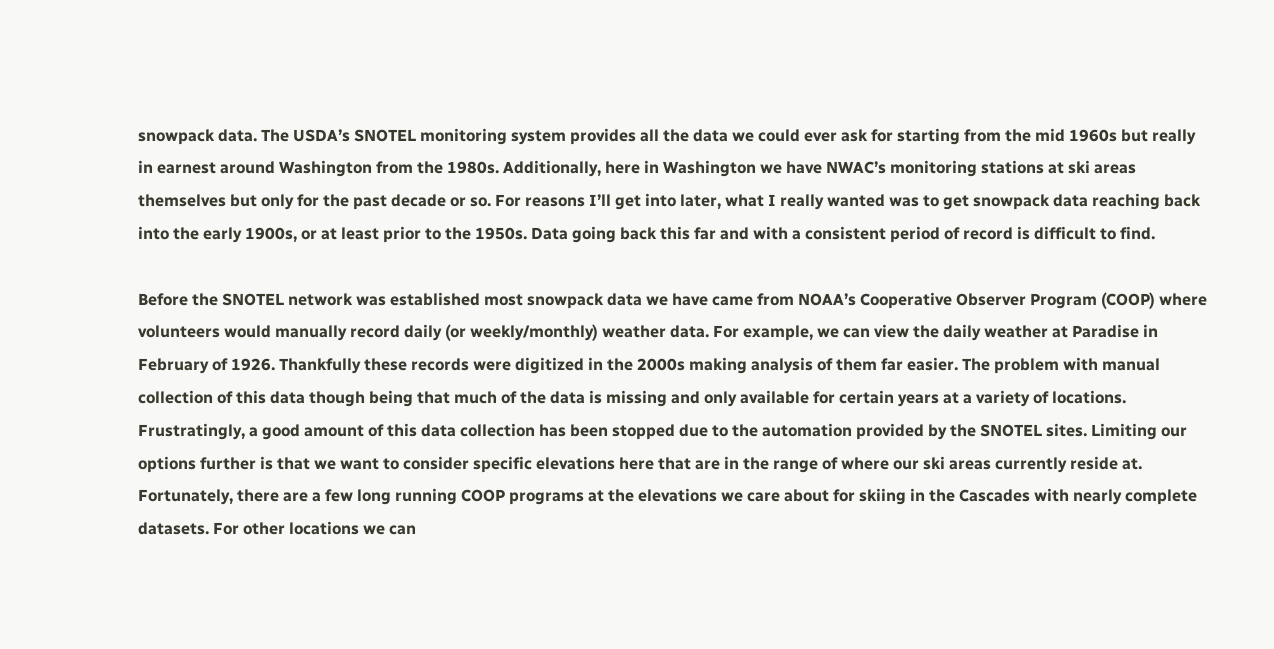snowpack data. The USDA’s SNOTEL monitoring system provides all the data we could ever ask for starting from the mid 1960s but really in earnest around Washington from the 1980s. Additionally, here in Washington we have NWAC’s monitoring stations at ski areas themselves but only for the past decade or so. For reasons I’ll get into later, what I really wanted was to get snowpack data reaching back into the early 1900s, or at least prior to the 1950s. Data going back this far and with a consistent period of record is difficult to find.

Before the SNOTEL network was established most snowpack data we have came from NOAA’s Cooperative Observer Program (COOP) where volunteers would manually record daily (or weekly/monthly) weather data. For example, we can view the daily weather at Paradise in February of 1926. Thankfully these records were digitized in the 2000s making analysis of them far easier. The problem with manual collection of this data though being that much of the data is missing and only available for certain years at a variety of locations. Frustratingly, a good amount of this data collection has been stopped due to the automation provided by the SNOTEL sites. Limiting our options further is that we want to consider specific elevations here that are in the range of where our ski areas currently reside at. Fortunately, there are a few long running COOP programs at the elevations we care about for skiing in the Cascades with nearly complete datasets. For other locations we can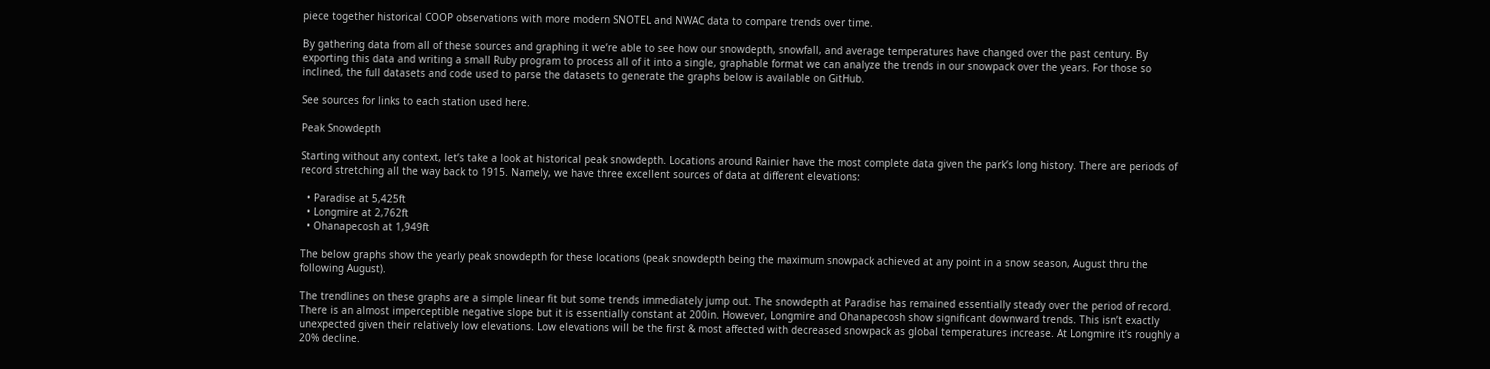piece together historical COOP observations with more modern SNOTEL and NWAC data to compare trends over time.

By gathering data from all of these sources and graphing it we’re able to see how our snowdepth, snowfall, and average temperatures have changed over the past century. By exporting this data and writing a small Ruby program to process all of it into a single, graphable format we can analyze the trends in our snowpack over the years. For those so inclined, the full datasets and code used to parse the datasets to generate the graphs below is available on GitHub.

See sources for links to each station used here.

Peak Snowdepth

Starting without any context, let’s take a look at historical peak snowdepth. Locations around Rainier have the most complete data given the park’s long history. There are periods of record stretching all the way back to 1915. Namely, we have three excellent sources of data at different elevations:

  • Paradise at 5,425ft
  • Longmire at 2,762ft
  • Ohanapecosh at 1,949ft

The below graphs show the yearly peak snowdepth for these locations (peak snowdepth being the maximum snowpack achieved at any point in a snow season, August thru the following August).

The trendlines on these graphs are a simple linear fit but some trends immediately jump out. The snowdepth at Paradise has remained essentially steady over the period of record. There is an almost imperceptible negative slope but it is essentially constant at 200in. However, Longmire and Ohanapecosh show significant downward trends. This isn’t exactly unexpected given their relatively low elevations. Low elevations will be the first & most affected with decreased snowpack as global temperatures increase. At Longmire it’s roughly a 20% decline.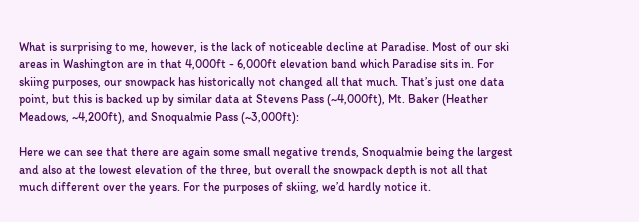What is surprising to me, however, is the lack of noticeable decline at Paradise. Most of our ski areas in Washington are in that 4,000ft - 6,000ft elevation band which Paradise sits in. For skiing purposes, our snowpack has historically not changed all that much. That’s just one data point, but this is backed up by similar data at Stevens Pass (~4,000ft), Mt. Baker (Heather Meadows, ~4,200ft), and Snoqualmie Pass (~3,000ft):

Here we can see that there are again some small negative trends, Snoqualmie being the largest and also at the lowest elevation of the three, but overall the snowpack depth is not all that much different over the years. For the purposes of skiing, we’d hardly notice it.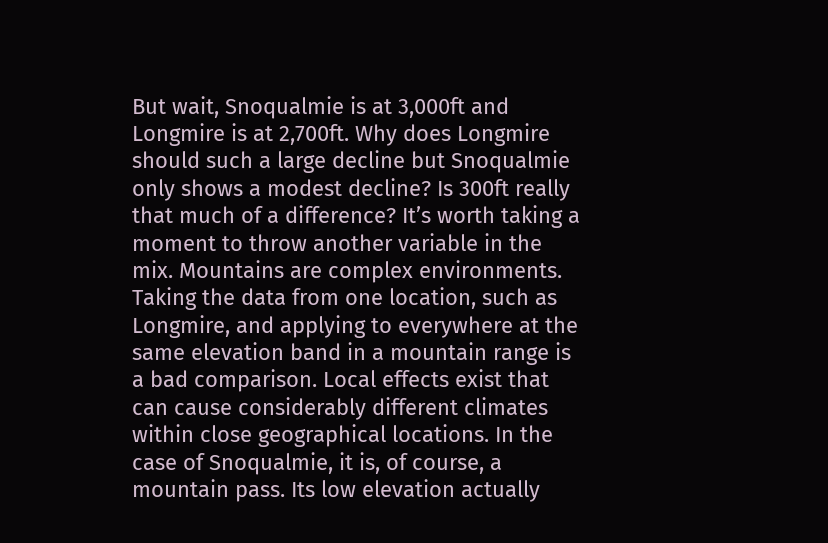But wait, Snoqualmie is at 3,000ft and Longmire is at 2,700ft. Why does Longmire should such a large decline but Snoqualmie only shows a modest decline? Is 300ft really that much of a difference? It’s worth taking a moment to throw another variable in the mix. Mountains are complex environments. Taking the data from one location, such as Longmire, and applying to everywhere at the same elevation band in a mountain range is a bad comparison. Local effects exist that can cause considerably different climates within close geographical locations. In the case of Snoqualmie, it is, of course, a mountain pass. Its low elevation actually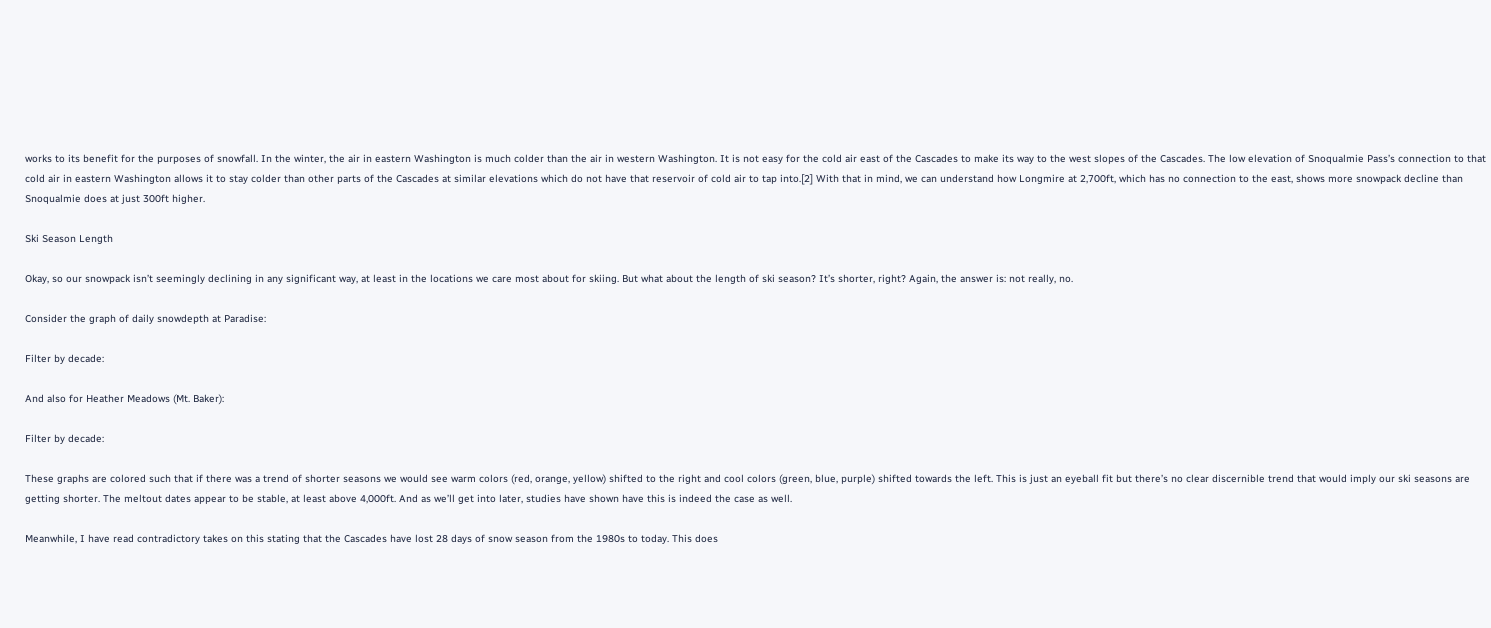works to its benefit for the purposes of snowfall. In the winter, the air in eastern Washington is much colder than the air in western Washington. It is not easy for the cold air east of the Cascades to make its way to the west slopes of the Cascades. The low elevation of Snoqualmie Pass’s connection to that cold air in eastern Washington allows it to stay colder than other parts of the Cascades at similar elevations which do not have that reservoir of cold air to tap into.[2] With that in mind, we can understand how Longmire at 2,700ft, which has no connection to the east, shows more snowpack decline than Snoqualmie does at just 300ft higher.

Ski Season Length

Okay, so our snowpack isn’t seemingly declining in any significant way, at least in the locations we care most about for skiing. But what about the length of ski season? It’s shorter, right? Again, the answer is: not really, no.

Consider the graph of daily snowdepth at Paradise:

Filter by decade:

And also for Heather Meadows (Mt. Baker):

Filter by decade:

These graphs are colored such that if there was a trend of shorter seasons we would see warm colors (red, orange, yellow) shifted to the right and cool colors (green, blue, purple) shifted towards the left. This is just an eyeball fit but there’s no clear discernible trend that would imply our ski seasons are getting shorter. The meltout dates appear to be stable, at least above 4,000ft. And as we’ll get into later, studies have shown have this is indeed the case as well.

Meanwhile, I have read contradictory takes on this stating that the Cascades have lost 28 days of snow season from the 1980s to today. This does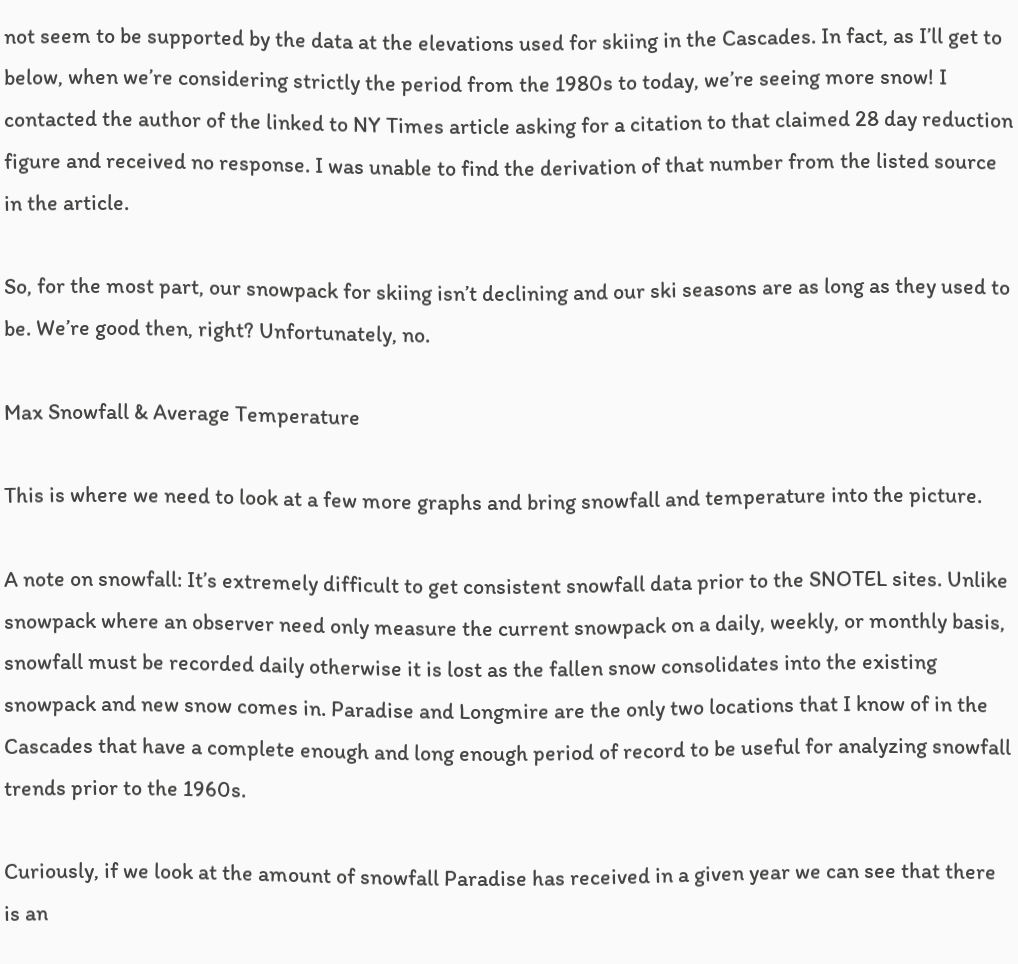not seem to be supported by the data at the elevations used for skiing in the Cascades. In fact, as I’ll get to below, when we’re considering strictly the period from the 1980s to today, we’re seeing more snow! I contacted the author of the linked to NY Times article asking for a citation to that claimed 28 day reduction figure and received no response. I was unable to find the derivation of that number from the listed source in the article.

So, for the most part, our snowpack for skiing isn’t declining and our ski seasons are as long as they used to be. We’re good then, right? Unfortunately, no.

Max Snowfall & Average Temperature

This is where we need to look at a few more graphs and bring snowfall and temperature into the picture.

A note on snowfall: It’s extremely difficult to get consistent snowfall data prior to the SNOTEL sites. Unlike snowpack where an observer need only measure the current snowpack on a daily, weekly, or monthly basis, snowfall must be recorded daily otherwise it is lost as the fallen snow consolidates into the existing snowpack and new snow comes in. Paradise and Longmire are the only two locations that I know of in the Cascades that have a complete enough and long enough period of record to be useful for analyzing snowfall trends prior to the 1960s.

Curiously, if we look at the amount of snowfall Paradise has received in a given year we can see that there is an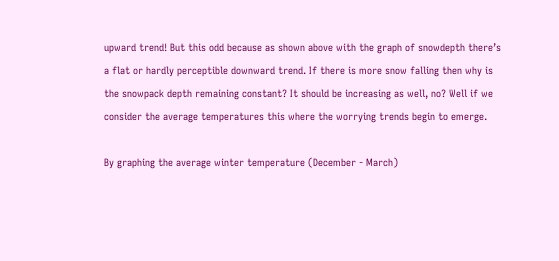upward trend! But this odd because as shown above with the graph of snowdepth there’s a flat or hardly perceptible downward trend. If there is more snow falling then why is the snowpack depth remaining constant? It should be increasing as well, no? Well if we consider the average temperatures this where the worrying trends begin to emerge.

By graphing the average winter temperature (December - March)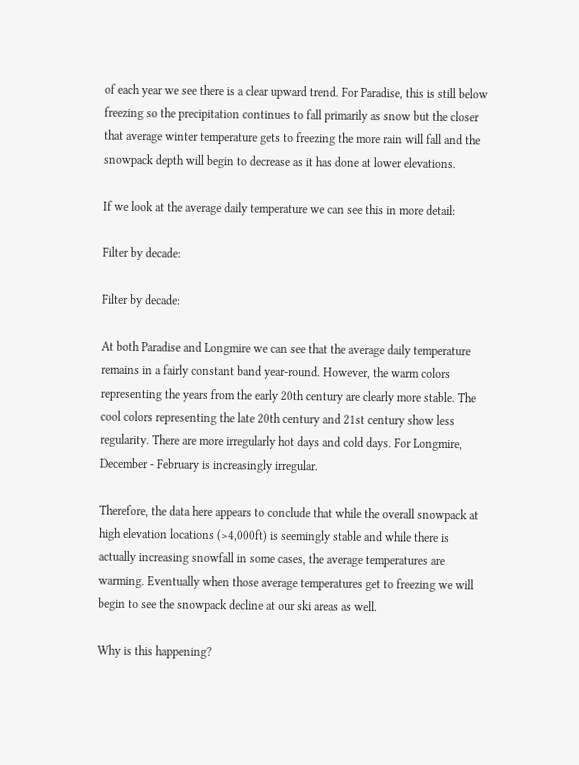of each year we see there is a clear upward trend. For Paradise, this is still below freezing so the precipitation continues to fall primarily as snow but the closer that average winter temperature gets to freezing the more rain will fall and the snowpack depth will begin to decrease as it has done at lower elevations.

If we look at the average daily temperature we can see this in more detail:

Filter by decade:

Filter by decade:

At both Paradise and Longmire we can see that the average daily temperature remains in a fairly constant band year-round. However, the warm colors representing the years from the early 20th century are clearly more stable. The cool colors representing the late 20th century and 21st century show less regularity. There are more irregularly hot days and cold days. For Longmire, December - February is increasingly irregular.

Therefore, the data here appears to conclude that while the overall snowpack at high elevation locations (>4,000ft) is seemingly stable and while there is actually increasing snowfall in some cases, the average temperatures are warming. Eventually when those average temperatures get to freezing we will begin to see the snowpack decline at our ski areas as well.

Why is this happening?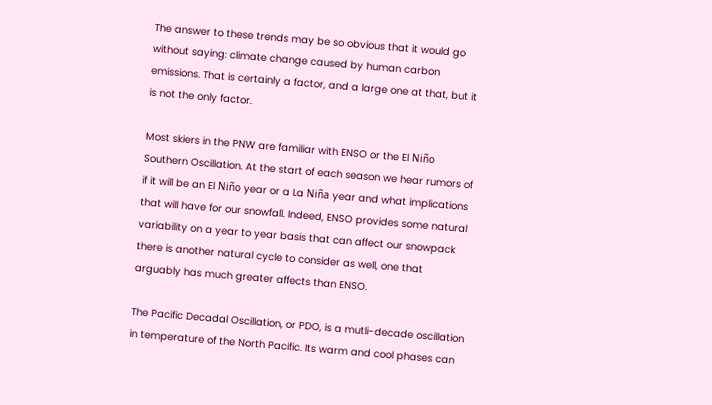The answer to these trends may be so obvious that it would go without saying: climate change caused by human carbon emissions. That is certainly a factor, and a large one at that, but it is not the only factor.

Most skiers in the PNW are familiar with ENSO or the El Niño Southern Oscillation. At the start of each season we hear rumors of if it will be an El Niño year or a La Niña year and what implications that will have for our snowfall. Indeed, ENSO provides some natural variability on a year to year basis that can affect our snowpack there is another natural cycle to consider as well, one that arguably has much greater affects than ENSO.

The Pacific Decadal Oscillation, or PDO, is a mutli-decade oscillation in temperature of the North Pacific. Its warm and cool phases can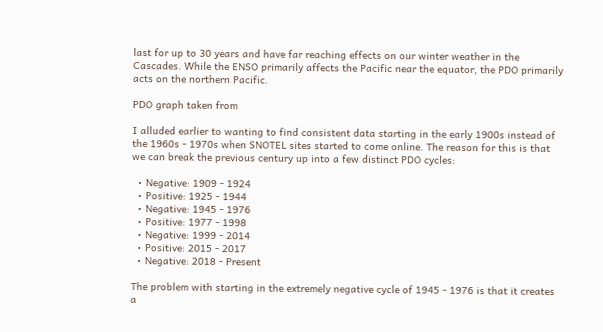last for up to 30 years and have far reaching effects on our winter weather in the Cascades. While the ENSO primarily affects the Pacific near the equator, the PDO primarily acts on the northern Pacific.

PDO graph taken from

I alluded earlier to wanting to find consistent data starting in the early 1900s instead of the 1960s - 1970s when SNOTEL sites started to come online. The reason for this is that we can break the previous century up into a few distinct PDO cycles:

  • Negative: 1909 - 1924
  • Positive: 1925 - 1944
  • Negative: 1945 - 1976
  • Positive: 1977 - 1998
  • Negative: 1999 - 2014
  • Positive: 2015 - 2017
  • Negative: 2018 - Present

The problem with starting in the extremely negative cycle of 1945 - 1976 is that it creates a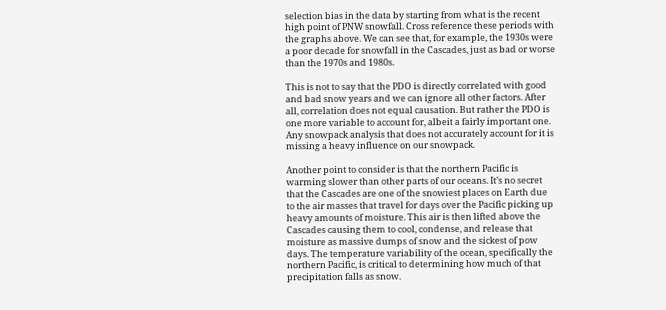selection bias in the data by starting from what is the recent high point of PNW snowfall. Cross reference these periods with the graphs above. We can see that, for example, the 1930s were a poor decade for snowfall in the Cascades, just as bad or worse than the 1970s and 1980s.

This is not to say that the PDO is directly correlated with good and bad snow years and we can ignore all other factors. After all, correlation does not equal causation. But rather the PDO is one more variable to account for, albeit a fairly important one. Any snowpack analysis that does not accurately account for it is missing a heavy influence on our snowpack.

Another point to consider is that the northern Pacific is warming slower than other parts of our oceans. It’s no secret that the Cascades are one of the snowiest places on Earth due to the air masses that travel for days over the Pacific picking up heavy amounts of moisture. This air is then lifted above the Cascades causing them to cool, condense, and release that moisture as massive dumps of snow and the sickest of pow days. The temperature variability of the ocean, specifically the northern Pacific, is critical to determining how much of that precipitation falls as snow.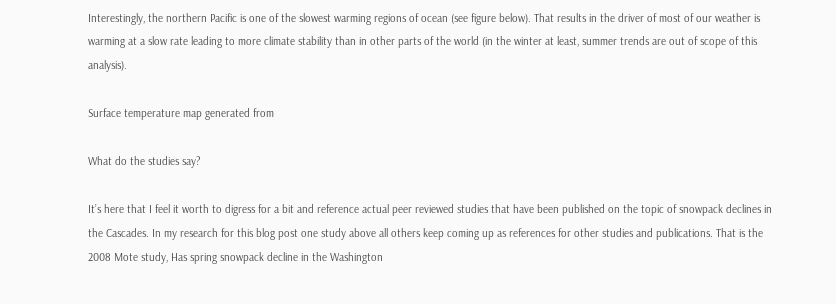Interestingly, the northern Pacific is one of the slowest warming regions of ocean (see figure below). That results in the driver of most of our weather is warming at a slow rate leading to more climate stability than in other parts of the world (in the winter at least, summer trends are out of scope of this analysis).

Surface temperature map generated from

What do the studies say?

It’s here that I feel it worth to digress for a bit and reference actual peer reviewed studies that have been published on the topic of snowpack declines in the Cascades. In my research for this blog post one study above all others keep coming up as references for other studies and publications. That is the 2008 Mote study, Has spring snowpack decline in the Washington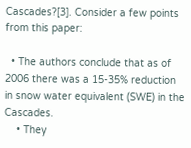Cascades?[3]. Consider a few points from this paper:

  • The authors conclude that as of 2006 there was a 15-35% reduction in snow water equivalent (SWE) in the Cascades.
    • They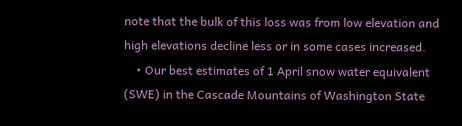note that the bulk of this loss was from low elevation and high elevations decline less or in some cases increased.
    • Our best estimates of 1 April snow water equivalent (SWE) in the Cascade Mountains of Washington State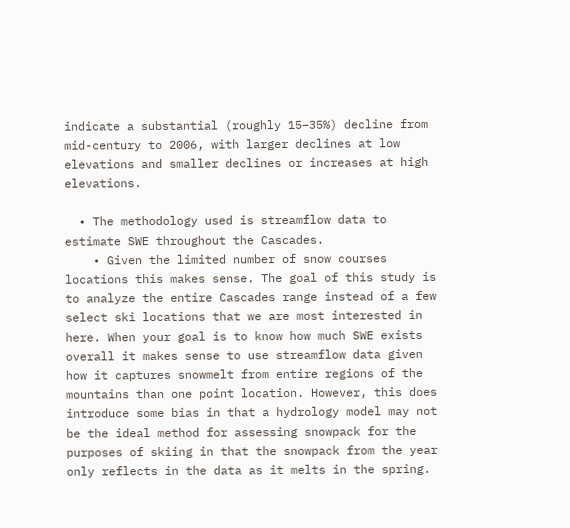indicate a substantial (roughly 15–35%) decline from mid-century to 2006, with larger declines at low elevations and smaller declines or increases at high elevations.

  • The methodology used is streamflow data to estimate SWE throughout the Cascades.
    • Given the limited number of snow courses locations this makes sense. The goal of this study is to analyze the entire Cascades range instead of a few select ski locations that we are most interested in here. When your goal is to know how much SWE exists overall it makes sense to use streamflow data given how it captures snowmelt from entire regions of the mountains than one point location. However, this does introduce some bias in that a hydrology model may not be the ideal method for assessing snowpack for the purposes of skiing in that the snowpack from the year only reflects in the data as it melts in the spring.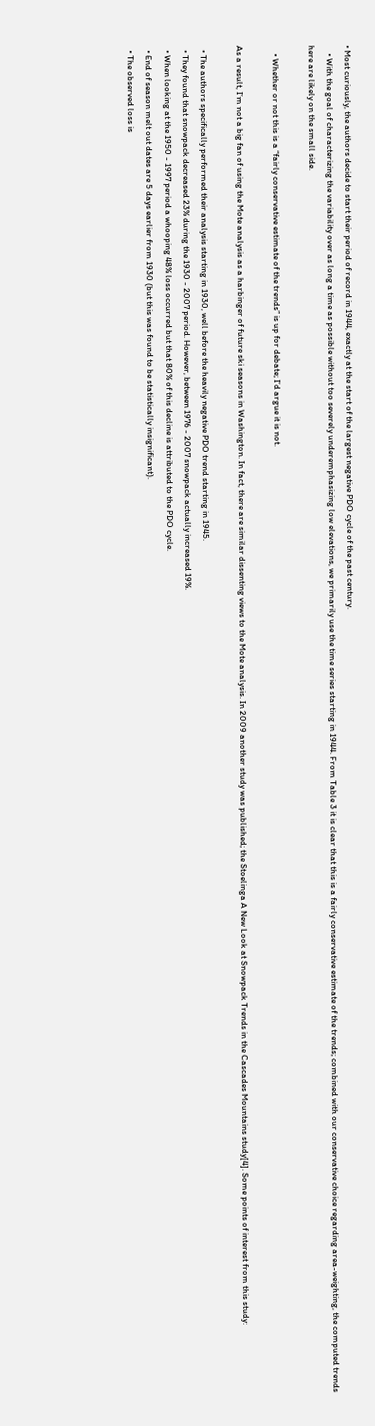• Most curiously, the authors decide to start their period of record in 1944, exactly at the start of the largest negative PDO cycle of the past century.
    • With the goal of characterizing the variability over as long a time as possible without too severely underemphasizing low elevations, we primarily use the time series starting in 1944. From Table 3 it is clear that this is a fairly conservative estimate of the trends; combined with our conservative choice regarding area-weighting, the computed trends here are likely on the small side.

    • Whether or not this is a “fairly conservative estimate of the trends” is up for debate; I’d argue it is not.

As a result, I’m not a big fan of using the Mote analysis as a harbinger of future ski seasons in Washington. In fact, there are similar dissenting views to the Mote analysis. In 2009 another study was published; the Stoelinga A New Look at Snowpack Trends in the Cascades Mountains study[4]. Some points of interest from this study:

  • The authors specifically performed their analysis starting in 1930, well before the heavily negative PDO trend starting in 1945.
  • They found that snowpack decreased 23% during the 1930 - 2007 period. However, between 1976 - 2007 snowpack actually increased 19%.
  • When looking at the 1950 - 1997 period a whooping 48% loss occurred but that 80% of this decline is attributed to the PDO cycle.
  • End of season melt out dates are 5 days earlier from 1930 (but this was found to be statistically insignificant).
  • The observed loss is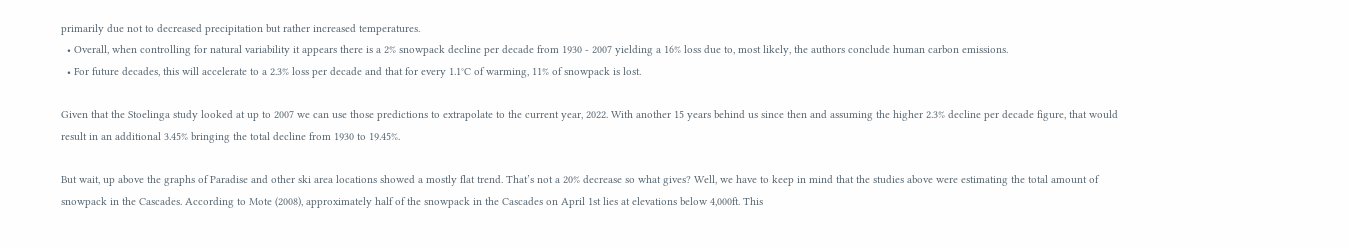primarily due not to decreased precipitation but rather increased temperatures.
  • Overall, when controlling for natural variability it appears there is a 2% snowpack decline per decade from 1930 - 2007 yielding a 16% loss due to, most likely, the authors conclude human carbon emissions.
  • For future decades, this will accelerate to a 2.3% loss per decade and that for every 1.1°C of warming, 11% of snowpack is lost.

Given that the Stoelinga study looked at up to 2007 we can use those predictions to extrapolate to the current year, 2022. With another 15 years behind us since then and assuming the higher 2.3% decline per decade figure, that would result in an additional 3.45% bringing the total decline from 1930 to 19.45%.

But wait, up above the graphs of Paradise and other ski area locations showed a mostly flat trend. That’s not a 20% decrease so what gives? Well, we have to keep in mind that the studies above were estimating the total amount of snowpack in the Cascades. According to Mote (2008), approximately half of the snowpack in the Cascades on April 1st lies at elevations below 4,000ft. This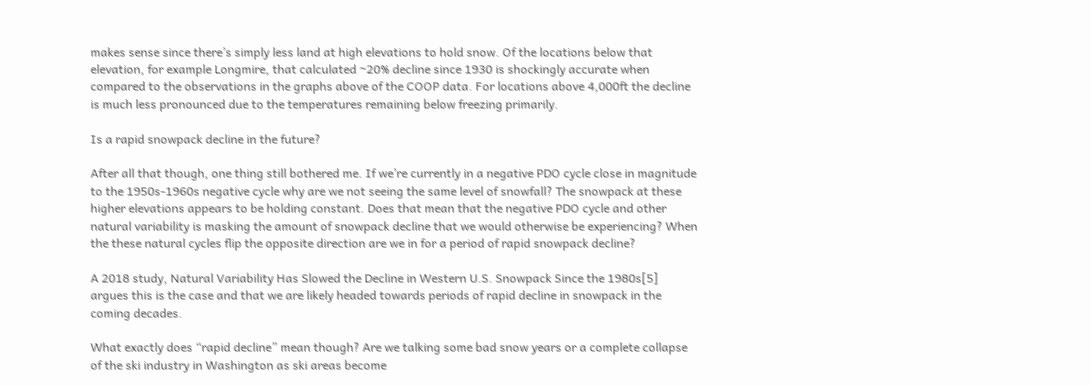makes sense since there’s simply less land at high elevations to hold snow. Of the locations below that elevation, for example Longmire, that calculated ~20% decline since 1930 is shockingly accurate when compared to the observations in the graphs above of the COOP data. For locations above 4,000ft the decline is much less pronounced due to the temperatures remaining below freezing primarily.

Is a rapid snowpack decline in the future?

After all that though, one thing still bothered me. If we’re currently in a negative PDO cycle close in magnitude to the 1950s-1960s negative cycle why are we not seeing the same level of snowfall? The snowpack at these higher elevations appears to be holding constant. Does that mean that the negative PDO cycle and other natural variability is masking the amount of snowpack decline that we would otherwise be experiencing? When the these natural cycles flip the opposite direction are we in for a period of rapid snowpack decline?

A 2018 study, Natural Variability Has Slowed the Decline in Western U.S. Snowpack Since the 1980s[5] argues this is the case and that we are likely headed towards periods of rapid decline in snowpack in the coming decades.

What exactly does “rapid decline” mean though? Are we talking some bad snow years or a complete collapse of the ski industry in Washington as ski areas become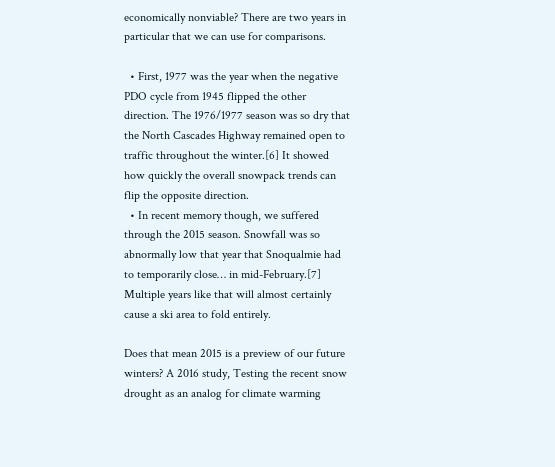economically nonviable? There are two years in particular that we can use for comparisons.

  • First, 1977 was the year when the negative PDO cycle from 1945 flipped the other direction. The 1976/1977 season was so dry that the North Cascades Highway remained open to traffic throughout the winter.[6] It showed how quickly the overall snowpack trends can flip the opposite direction.
  • In recent memory though, we suffered through the 2015 season. Snowfall was so abnormally low that year that Snoqualmie had to temporarily close… in mid-February.[7] Multiple years like that will almost certainly cause a ski area to fold entirely.

Does that mean 2015 is a preview of our future winters? A 2016 study, Testing the recent snow drought as an analog for climate warming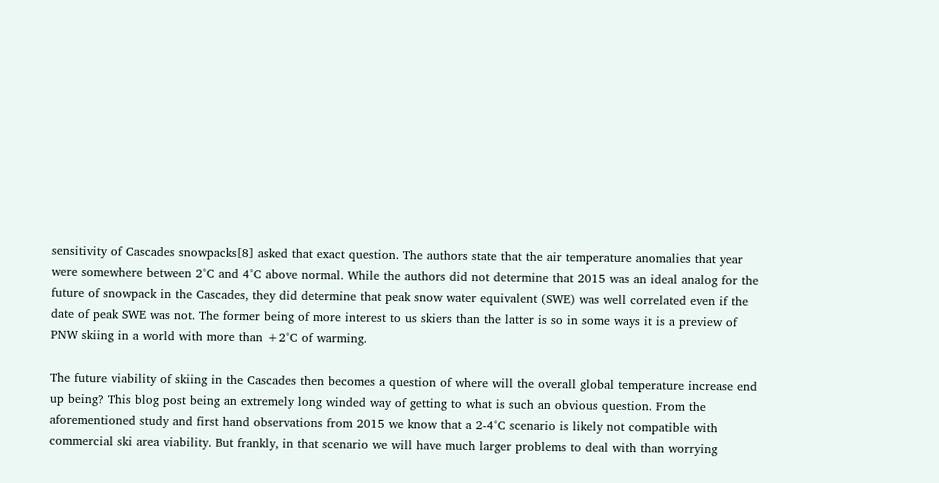sensitivity of Cascades snowpacks[8] asked that exact question. The authors state that the air temperature anomalies that year were somewhere between 2°C and 4°C above normal. While the authors did not determine that 2015 was an ideal analog for the future of snowpack in the Cascades, they did determine that peak snow water equivalent (SWE) was well correlated even if the date of peak SWE was not. The former being of more interest to us skiers than the latter is so in some ways it is a preview of PNW skiing in a world with more than +2°C of warming.

The future viability of skiing in the Cascades then becomes a question of where will the overall global temperature increase end up being? This blog post being an extremely long winded way of getting to what is such an obvious question. From the aforementioned study and first hand observations from 2015 we know that a 2-4°C scenario is likely not compatible with commercial ski area viability. But frankly, in that scenario we will have much larger problems to deal with than worrying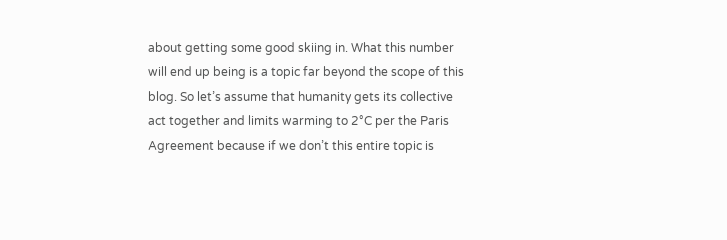about getting some good skiing in. What this number will end up being is a topic far beyond the scope of this blog. So let’s assume that humanity gets its collective act together and limits warming to 2°C per the Paris Agreement because if we don’t this entire topic is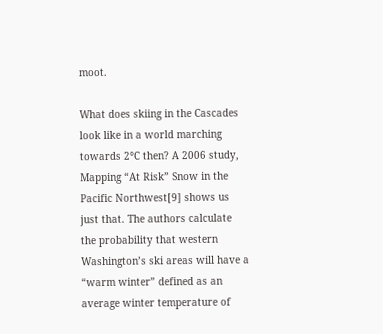moot.

What does skiing in the Cascades look like in a world marching towards 2°C then? A 2006 study, Mapping “At Risk” Snow in the Pacific Northwest[9] shows us just that. The authors calculate the probability that western Washington’s ski areas will have a “warm winter” defined as an average winter temperature of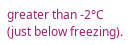greater than -2°C (just below freezing).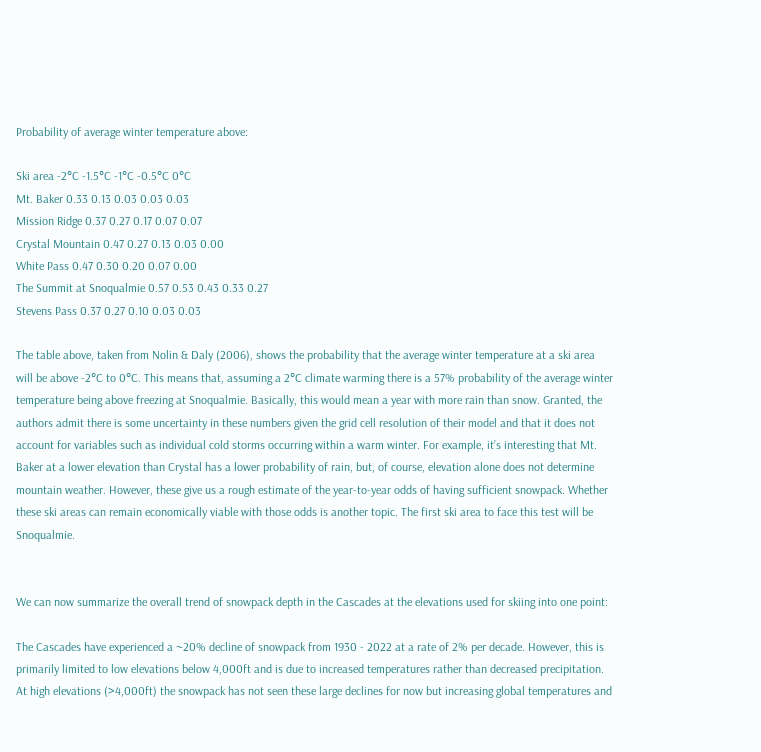Probability of average winter temperature above:

Ski area -2°C -1.5°C -1°C -0.5°C 0°C
Mt. Baker 0.33 0.13 0.03 0.03 0.03
Mission Ridge 0.37 0.27 0.17 0.07 0.07
Crystal Mountain 0.47 0.27 0.13 0.03 0.00
White Pass 0.47 0.30 0.20 0.07 0.00
The Summit at Snoqualmie 0.57 0.53 0.43 0.33 0.27
Stevens Pass 0.37 0.27 0.10 0.03 0.03

The table above, taken from Nolin & Daly (2006), shows the probability that the average winter temperature at a ski area will be above -2°C to 0°C. This means that, assuming a 2°C climate warming there is a 57% probability of the average winter temperature being above freezing at Snoqualmie. Basically, this would mean a year with more rain than snow. Granted, the authors admit there is some uncertainty in these numbers given the grid cell resolution of their model and that it does not account for variables such as individual cold storms occurring within a warm winter. For example, it’s interesting that Mt. Baker at a lower elevation than Crystal has a lower probability of rain, but, of course, elevation alone does not determine mountain weather. However, these give us a rough estimate of the year-to-year odds of having sufficient snowpack. Whether these ski areas can remain economically viable with those odds is another topic. The first ski area to face this test will be Snoqualmie.


We can now summarize the overall trend of snowpack depth in the Cascades at the elevations used for skiing into one point:

The Cascades have experienced a ~20% decline of snowpack from 1930 - 2022 at a rate of 2% per decade. However, this is primarily limited to low elevations below 4,000ft and is due to increased temperatures rather than decreased precipitation. At high elevations (>4,000ft) the snowpack has not seen these large declines for now but increasing global temperatures and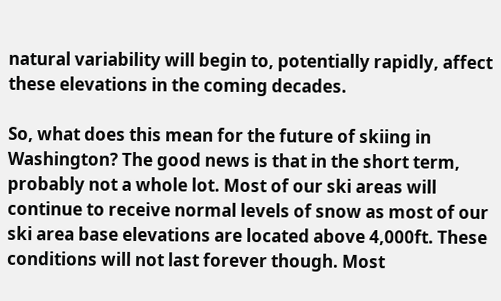natural variability will begin to, potentially rapidly, affect these elevations in the coming decades.

So, what does this mean for the future of skiing in Washington? The good news is that in the short term, probably not a whole lot. Most of our ski areas will continue to receive normal levels of snow as most of our ski area base elevations are located above 4,000ft. These conditions will not last forever though. Most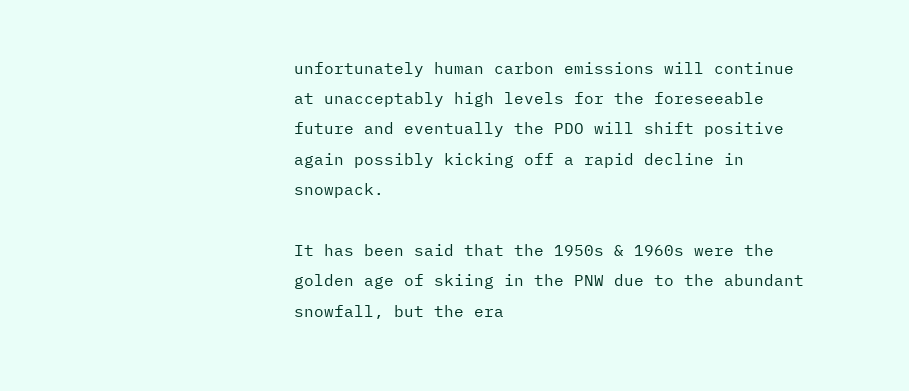unfortunately human carbon emissions will continue at unacceptably high levels for the foreseeable future and eventually the PDO will shift positive again possibly kicking off a rapid decline in snowpack.

It has been said that the 1950s & 1960s were the golden age of skiing in the PNW due to the abundant snowfall, but the era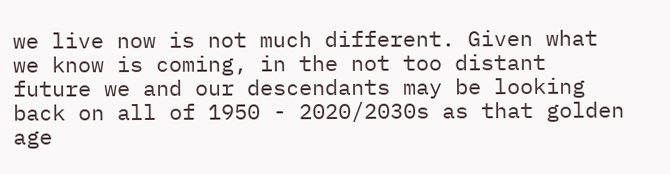we live now is not much different. Given what we know is coming, in the not too distant future we and our descendants may be looking back on all of 1950 - 2020/2030s as that golden age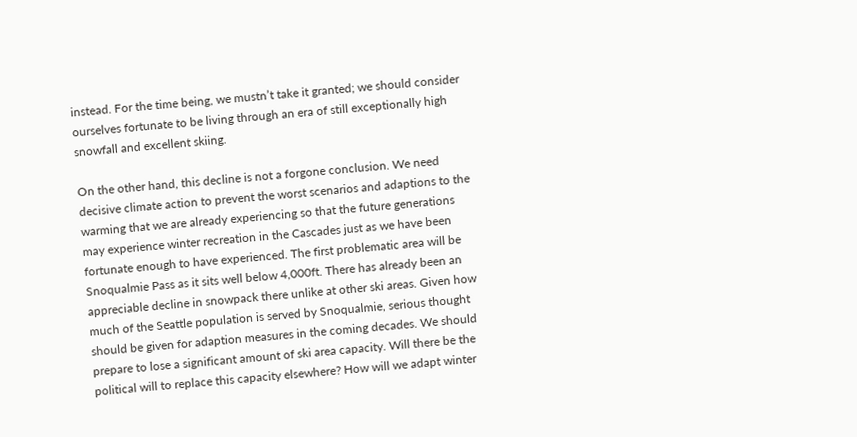instead. For the time being, we mustn’t take it granted; we should consider ourselves fortunate to be living through an era of still exceptionally high snowfall and excellent skiing.

On the other hand, this decline is not a forgone conclusion. We need decisive climate action to prevent the worst scenarios and adaptions to the warming that we are already experiencing so that the future generations may experience winter recreation in the Cascades just as we have been fortunate enough to have experienced. The first problematic area will be Snoqualmie Pass as it sits well below 4,000ft. There has already been an appreciable decline in snowpack there unlike at other ski areas. Given how much of the Seattle population is served by Snoqualmie, serious thought should be given for adaption measures in the coming decades. We should prepare to lose a significant amount of ski area capacity. Will there be the political will to replace this capacity elsewhere? How will we adapt winter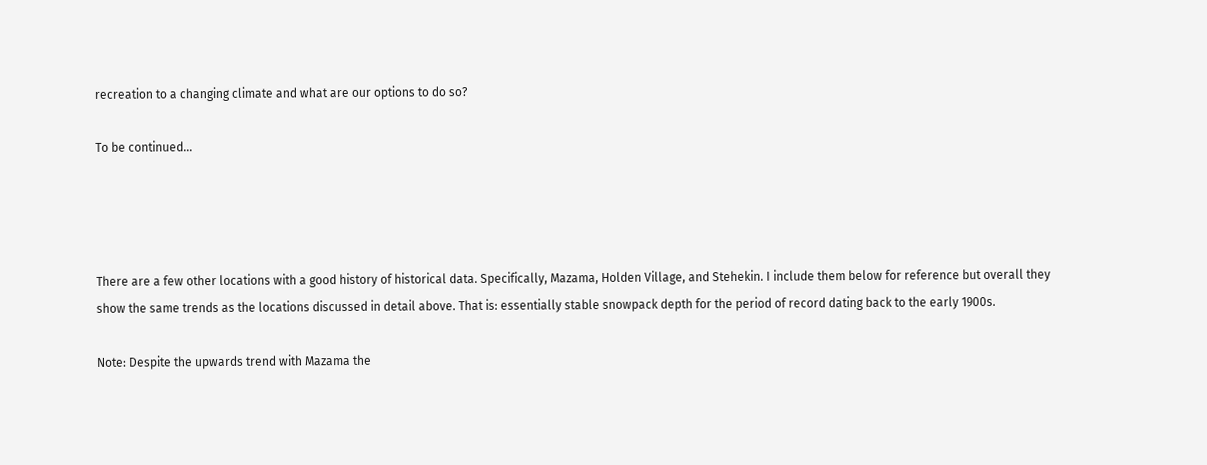recreation to a changing climate and what are our options to do so?

To be continued…




There are a few other locations with a good history of historical data. Specifically, Mazama, Holden Village, and Stehekin. I include them below for reference but overall they show the same trends as the locations discussed in detail above. That is: essentially stable snowpack depth for the period of record dating back to the early 1900s.

Note: Despite the upwards trend with Mazama the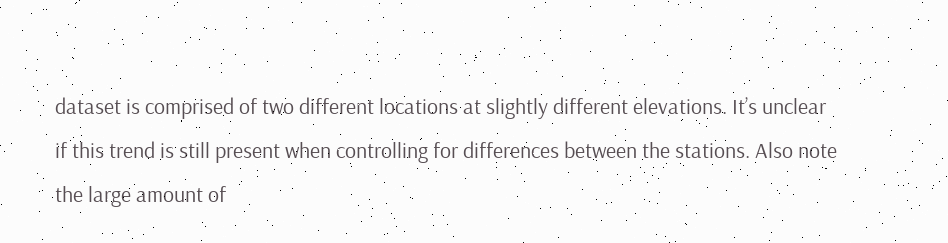dataset is comprised of two different locations at slightly different elevations. It’s unclear if this trend is still present when controlling for differences between the stations. Also note the large amount of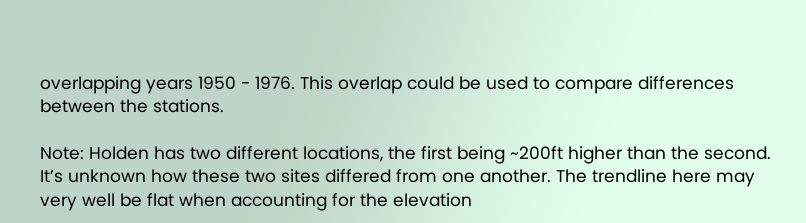overlapping years 1950 - 1976. This overlap could be used to compare differences between the stations.

Note: Holden has two different locations, the first being ~200ft higher than the second. It’s unknown how these two sites differed from one another. The trendline here may very well be flat when accounting for the elevation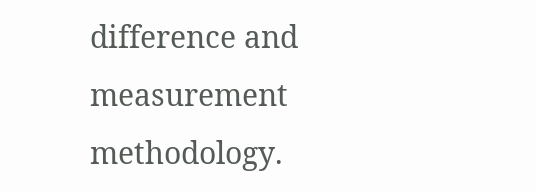difference and measurement methodology.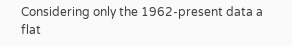Considering only the 1962-present data a flat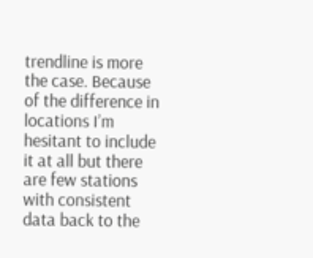trendline is more the case. Because of the difference in locations I’m hesitant to include it at all but there are few stations with consistent data back to the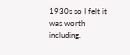1930s so I felt it was worth including.